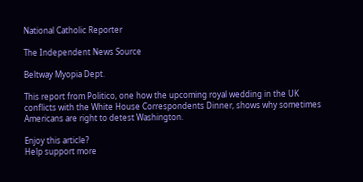National Catholic Reporter

The Independent News Source

Beltway Myopia Dept.

This report from Politico, one how the upcoming royal wedding in the UK conflicts with the White House Correspondents Dinner, shows why sometimes Americans are right to detest Washington.

Enjoy this article?
Help support more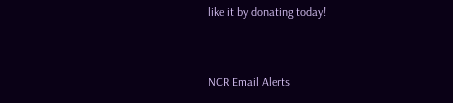like it by donating today!


NCR Email Alerts